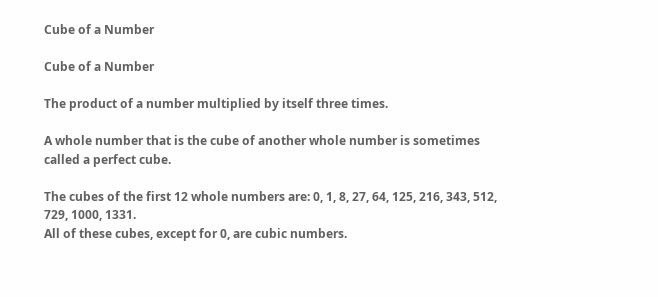Cube of a Number

Cube of a Number

The product of a number multiplied by itself three times.

A whole number that is the cube of another whole number is sometimes called a perfect cube.

The cubes of the first 12 whole numbers are: 0, 1, 8, 27, 64, 125, 216, 343, 512, 729, 1000, 1331.
All of these cubes, except for 0, are cubic numbers.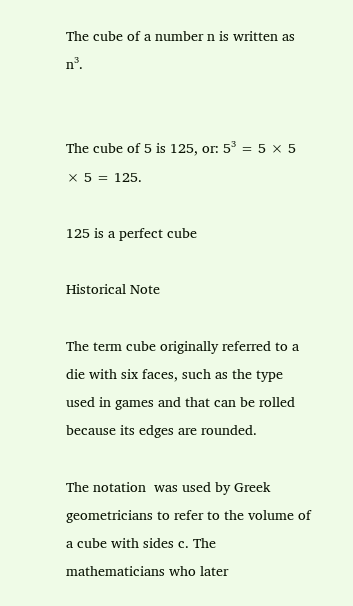The cube of a number n is written as n³.


The cube of 5 is 125, or: 5³ = 5 × 5 × 5 = 125.

125 is a perfect cube

Historical Note

The term cube originally referred to a die with six faces, such as the type used in games and that can be rolled because its edges are rounded.

The notation  was used by Greek geometricians to refer to the volume of a cube with sides c. The mathematicians who later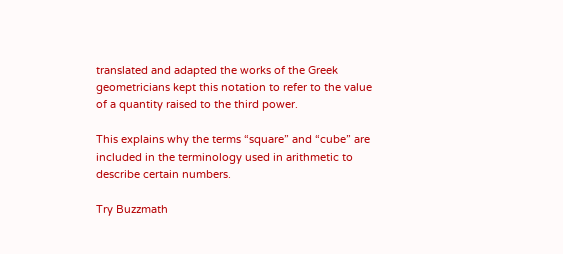translated and adapted the works of the Greek geometricians kept this notation to refer to the value of a quantity raised to the third power.

This explains why the terms “square” and “cube” are included in the terminology used in arithmetic to describe certain numbers.

Try Buzzmath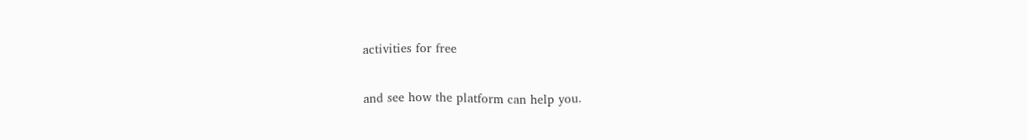activities for free

and see how the platform can help you.